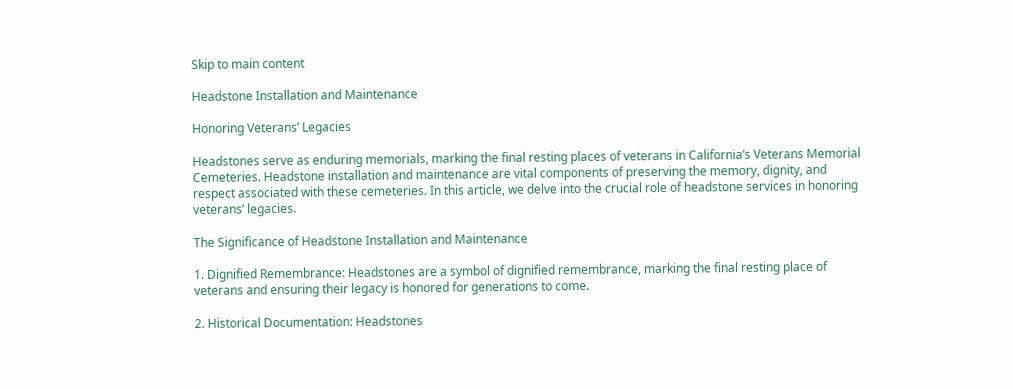Skip to main content

Headstone Installation and Maintenance

Honoring Veterans’ Legacies

Headstones serve as enduring memorials, marking the final resting places of veterans in California’s Veterans Memorial Cemeteries. Headstone installation and maintenance are vital components of preserving the memory, dignity, and respect associated with these cemeteries. In this article, we delve into the crucial role of headstone services in honoring veterans’ legacies.

The Significance of Headstone Installation and Maintenance

1. Dignified Remembrance: Headstones are a symbol of dignified remembrance, marking the final resting place of veterans and ensuring their legacy is honored for generations to come.

2. Historical Documentation: Headstones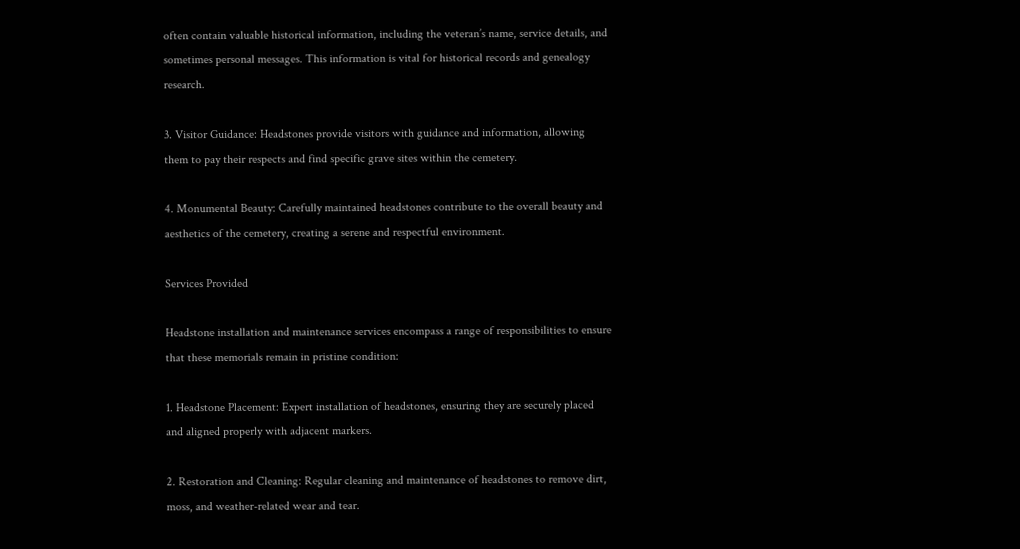often contain valuable historical information, including the veteran’s name, service details, and sometimes personal messages. This information is vital for historical records and genealogy research.

3. Visitor Guidance: Headstones provide visitors with guidance and information, allowing them to pay their respects and find specific grave sites within the cemetery.

4. Monumental Beauty: Carefully maintained headstones contribute to the overall beauty and aesthetics of the cemetery, creating a serene and respectful environment.

Services Provided

Headstone installation and maintenance services encompass a range of responsibilities to ensure that these memorials remain in pristine condition:

1. Headstone Placement: Expert installation of headstones, ensuring they are securely placed and aligned properly with adjacent markers.

2. Restoration and Cleaning: Regular cleaning and maintenance of headstones to remove dirt, moss, and weather-related wear and tear.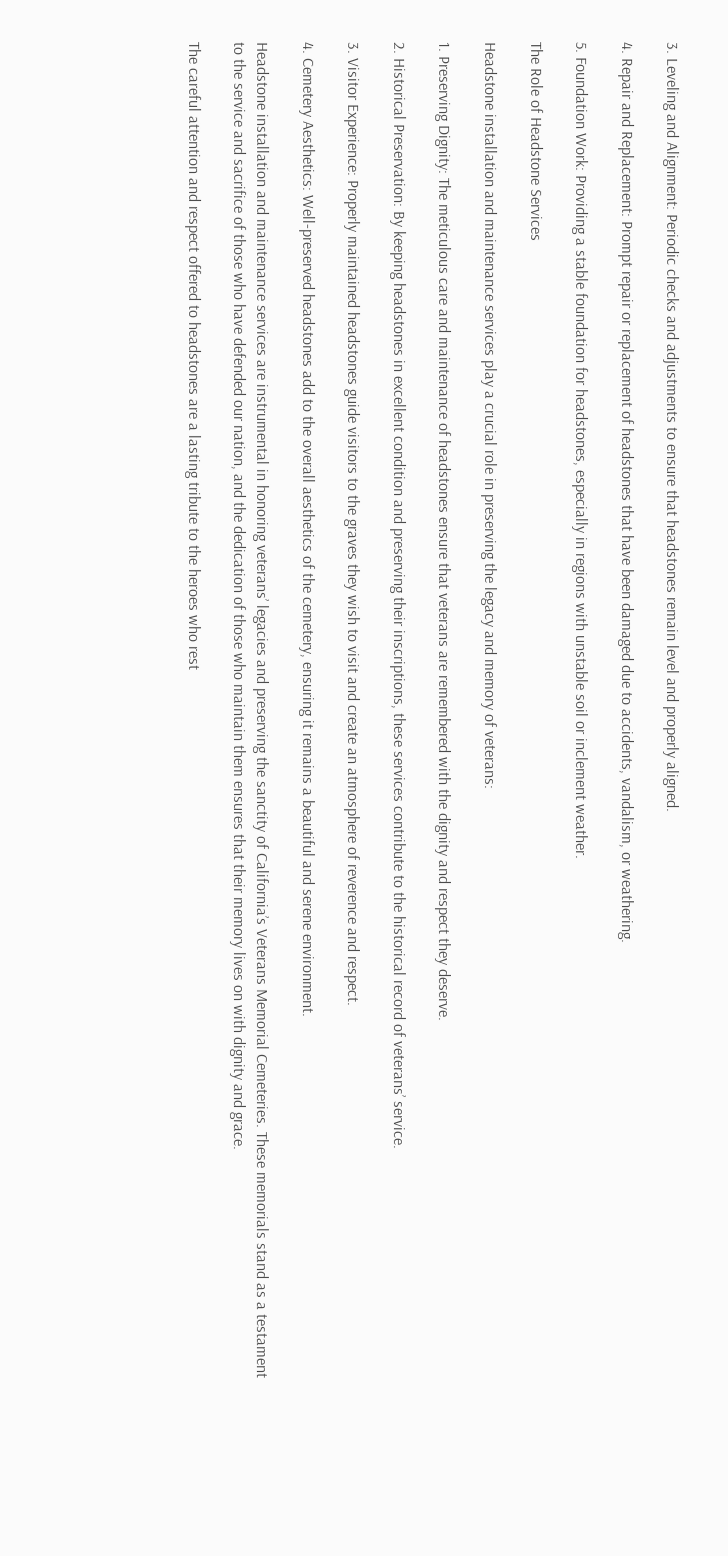3. Leveling and Alignment: Periodic checks and adjustments to ensure that headstones remain level and properly aligned.

4. Repair and Replacement: Prompt repair or replacement of headstones that have been damaged due to accidents, vandalism, or weathering.

5. Foundation Work: Providing a stable foundation for headstones, especially in regions with unstable soil or inclement weather.

The Role of Headstone Services

Headstone installation and maintenance services play a crucial role in preserving the legacy and memory of veterans:

1. Preserving Dignity: The meticulous care and maintenance of headstones ensure that veterans are remembered with the dignity and respect they deserve.

2. Historical Preservation: By keeping headstones in excellent condition and preserving their inscriptions, these services contribute to the historical record of veterans’ service.

3. Visitor Experience: Properly maintained headstones guide visitors to the graves they wish to visit and create an atmosphere of reverence and respect.

4. Cemetery Aesthetics: Well-preserved headstones add to the overall aesthetics of the cemetery, ensuring it remains a beautiful and serene environment.

Headstone installation and maintenance services are instrumental in honoring veterans’ legacies and preserving the sanctity of California’s Veterans Memorial Cemeteries. These memorials stand as a testament to the service and sacrifice of those who have defended our nation, and the dedication of those who maintain them ensures that their memory lives on with dignity and grace.

The careful attention and respect offered to headstones are a lasting tribute to the heroes who rest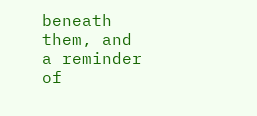beneath them, and a reminder of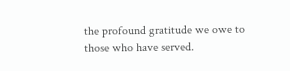the profound gratitude we owe to those who have served.